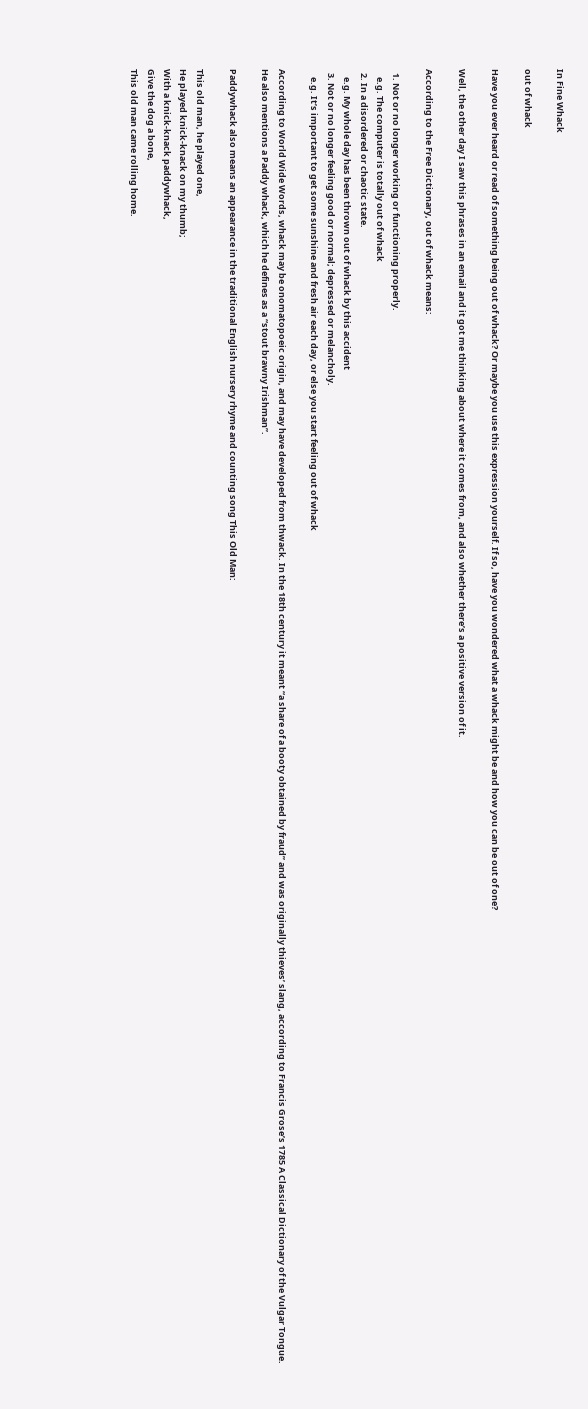In Fine Whack

out of whack

Have you ever heard or read of something being out of whack? Or maybe you use this expression yourself. If so, have you wondered what a whack might be and how you can be out of one?

Well, the other day I saw this phrases in an email and it got me thinking about where it comes from, and also whether there’s a positive version of it.

According to the Free Dictionary, out of whack means:

  1. Not or no longer working or functioning properly.
    e.g. The computer is totally out of whack
  2. In a disordered or chaotic state.
    e.g. My whole day has been thrown out of whack by this accident
  3. Not or no longer feeling good or normal; depressed or melancholy.
    e.g. It’s important to get some sunshine and fresh air each day, or else you start feeling out of whack

According to World Wide Words, whack may be onomatopoeic origin, and may have developed from thwack. In the 18th century it meant “a share of a booty obtained by fraud” and was originally thieves’ slang, according to Francis Grose’s 1785 A Classical Dictionary of the Vulgar Tongue. He also mentions a Paddy whack, which he defines as a “stout brawny Irishman”.

Paddywhack also means an appearance in the traditional English nursery rhyme and counting song This Old Man:

This old man, he played one,
He played knick-knack on my thumb;
With a knick-knack paddywhack,
Give the dog a bone,
This old man came rolling home.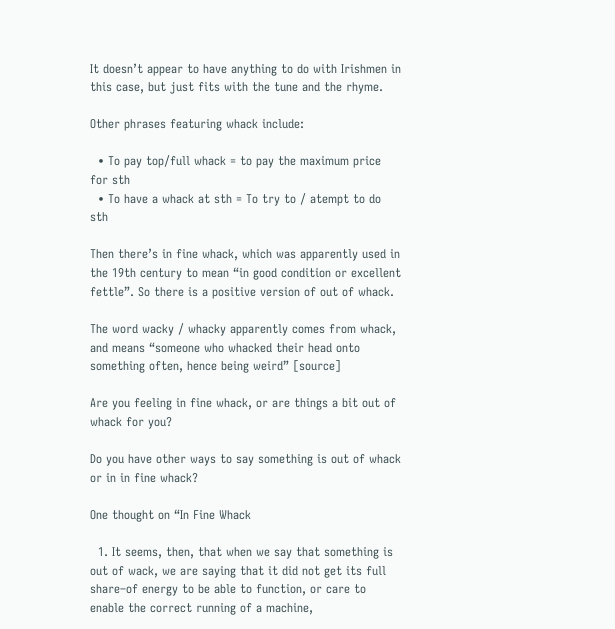It doesn’t appear to have anything to do with Irishmen in this case, but just fits with the tune and the rhyme.

Other phrases featuring whack include:

  • To pay top/full whack = to pay the maximum price for sth
  • To have a whack at sth = To try to / atempt to do sth

Then there’s in fine whack, which was apparently used in the 19th century to mean “in good condition or excellent fettle”. So there is a positive version of out of whack.

The word wacky / whacky apparently comes from whack, and means “someone who whacked their head onto something often, hence being weird” [source]

Are you feeling in fine whack, or are things a bit out of whack for you?

Do you have other ways to say something is out of whack or in in fine whack?

One thought on “In Fine Whack

  1. It seems, then, that when we say that something is out of wack, we are saying that it did not get its full share–of energy to be able to function, or care to enable the correct running of a machine,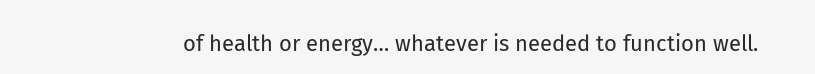of health or energy… whatever is needed to function well.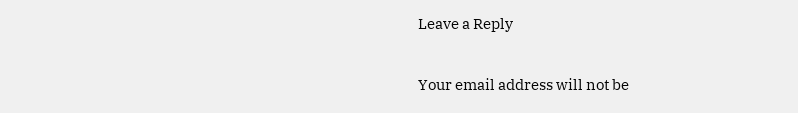Leave a Reply

Your email address will not be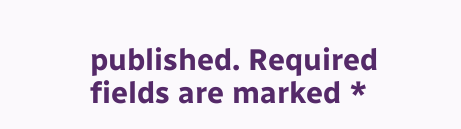published. Required fields are marked *